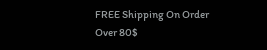FREE Shipping On Order Over 80$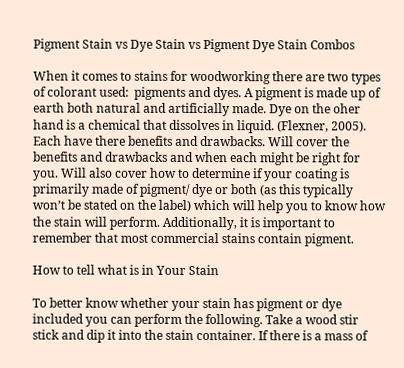Pigment Stain vs Dye Stain vs Pigment Dye Stain Combos

When it comes to stains for woodworking there are two types of colorant used:  pigments and dyes. A pigment is made up of earth both natural and artificially made. Dye on the oher hand is a chemical that dissolves in liquid. (Flexner, 2005).  Each have there benefits and drawbacks. Will cover the benefits and drawbacks and when each might be right for you. Will also cover how to determine if your coating is primarily made of pigment/ dye or both (as this typically won’t be stated on the label) which will help you to know how the stain will perform. Additionally, it is important to remember that most commercial stains contain pigment.

How to tell what is in Your Stain

To better know whether your stain has pigment or dye included you can perform the following. Take a wood stir stick and dip it into the stain container. If there is a mass of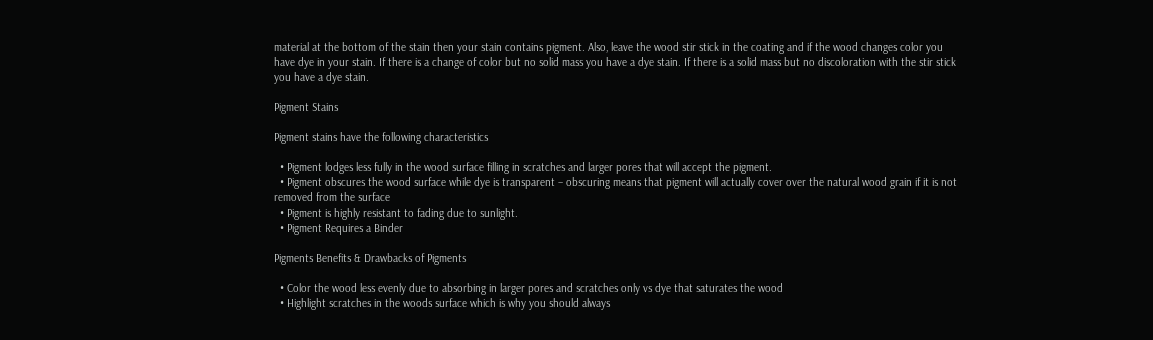material at the bottom of the stain then your stain contains pigment. Also, leave the wood stir stick in the coating and if the wood changes color you have dye in your stain. If there is a change of color but no solid mass you have a dye stain. If there is a solid mass but no discoloration with the stir stick you have a dye stain.

Pigment Stains

Pigment stains have the following characteristics

  • Pigment lodges less fully in the wood surface filling in scratches and larger pores that will accept the pigment.
  • Pigment obscures the wood surface while dye is transparent – obscuring means that pigment will actually cover over the natural wood grain if it is not removed from the surface
  • Pigment is highly resistant to fading due to sunlight.
  • Pigment Requires a Binder

Pigments Benefits & Drawbacks of Pigments

  • Color the wood less evenly due to absorbing in larger pores and scratches only vs dye that saturates the wood
  • Highlight scratches in the woods surface which is why you should always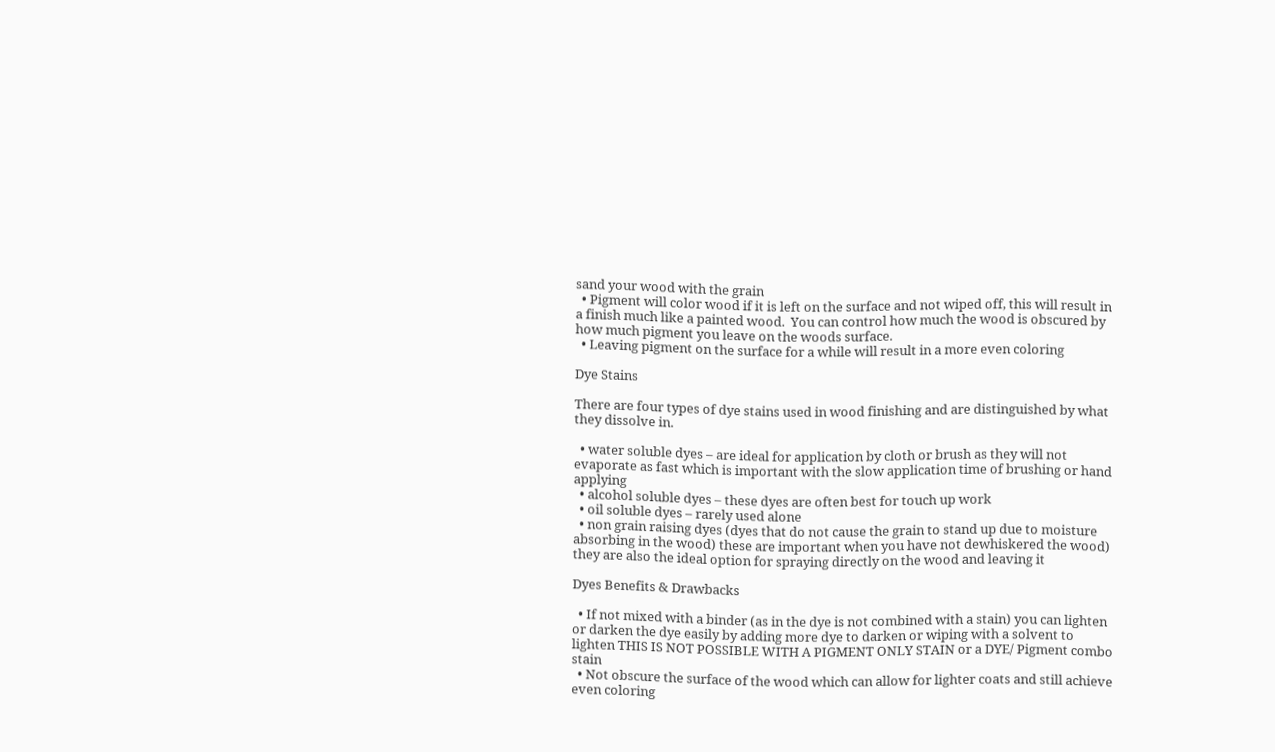sand your wood with the grain
  • Pigment will color wood if it is left on the surface and not wiped off, this will result in a finish much like a painted wood.  You can control how much the wood is obscured by how much pigment you leave on the woods surface.
  • Leaving pigment on the surface for a while will result in a more even coloring

Dye Stains

There are four types of dye stains used in wood finishing and are distinguished by what they dissolve in.

  • water soluble dyes – are ideal for application by cloth or brush as they will not evaporate as fast which is important with the slow application time of brushing or hand applying
  • alcohol soluble dyes – these dyes are often best for touch up work
  • oil soluble dyes – rarely used alone
  • non grain raising dyes (dyes that do not cause the grain to stand up due to moisture absorbing in the wood) these are important when you have not dewhiskered the wood) they are also the ideal option for spraying directly on the wood and leaving it

Dyes Benefits & Drawbacks

  • If not mixed with a binder (as in the dye is not combined with a stain) you can lighten or darken the dye easily by adding more dye to darken or wiping with a solvent to lighten THIS IS NOT POSSIBLE WITH A PIGMENT ONLY STAIN or a DYE/ Pigment combo stain
  • Not obscure the surface of the wood which can allow for lighter coats and still achieve even coloring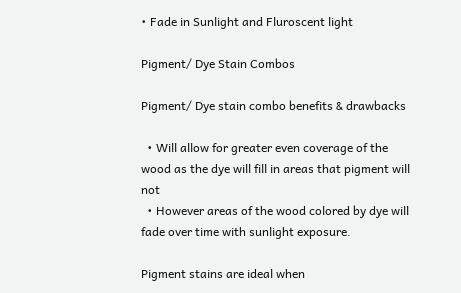• Fade in Sunlight and Fluroscent light

Pigment/ Dye Stain Combos

Pigment/ Dye stain combo benefits & drawbacks

  • Will allow for greater even coverage of the wood as the dye will fill in areas that pigment will not
  • However areas of the wood colored by dye will fade over time with sunlight exposure.

Pigment stains are ideal when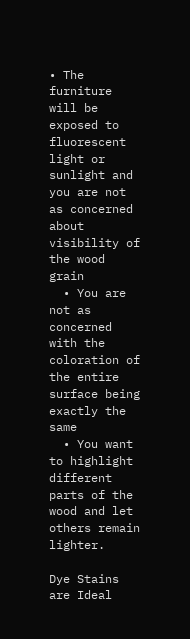• The furniture will be exposed to fluorescent light or sunlight and you are not as concerned about visibility of the wood grain
  • You are not as concerned with the coloration of the entire surface being exactly the same
  • You want to highlight different parts of the wood and let others remain lighter.

Dye Stains are Ideal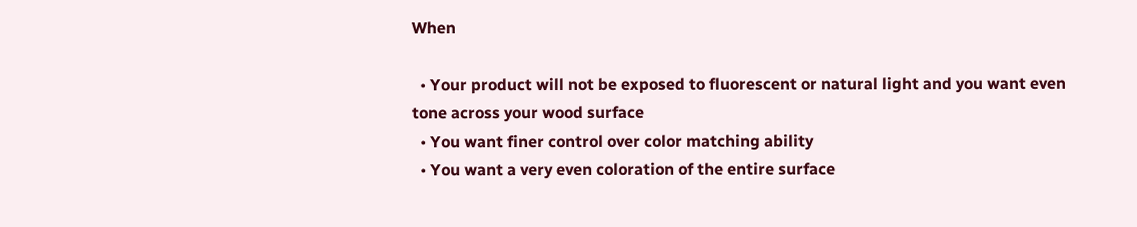When

  • Your product will not be exposed to fluorescent or natural light and you want even tone across your wood surface
  • You want finer control over color matching ability
  • You want a very even coloration of the entire surface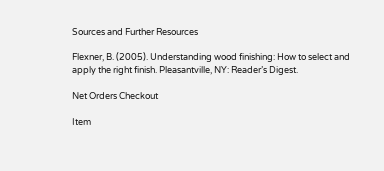Sources and Further Resources

Flexner, B. (2005). Understanding wood finishing: How to select and apply the right finish. Pleasantville, NY: Reader’s Digest.

Net Orders Checkout

Item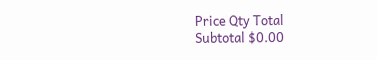Price Qty Total
Subtotal $0.00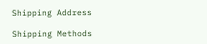Shipping Address

Shipping Methods